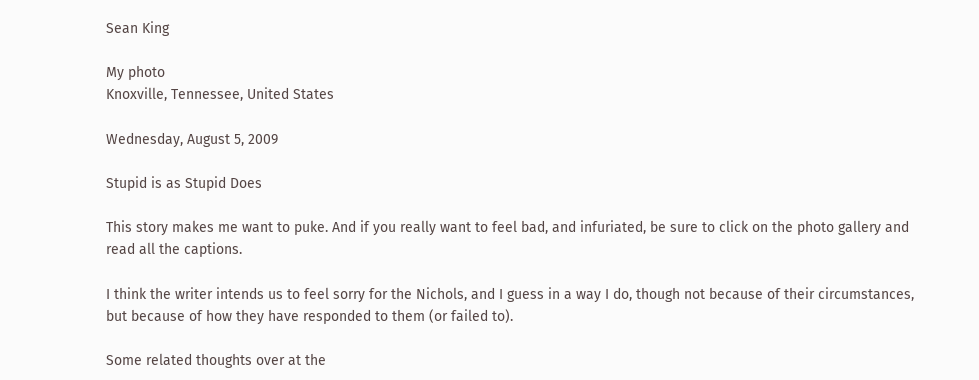Sean King

My photo
Knoxville, Tennessee, United States

Wednesday, August 5, 2009

Stupid is as Stupid Does

This story makes me want to puke. And if you really want to feel bad, and infuriated, be sure to click on the photo gallery and read all the captions.

I think the writer intends us to feel sorry for the Nichols, and I guess in a way I do, though not because of their circumstances, but because of how they have responded to them (or failed to).

Some related thoughts over at the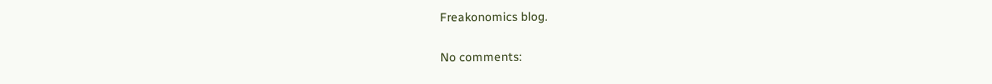Freakonomics blog.

No comments: